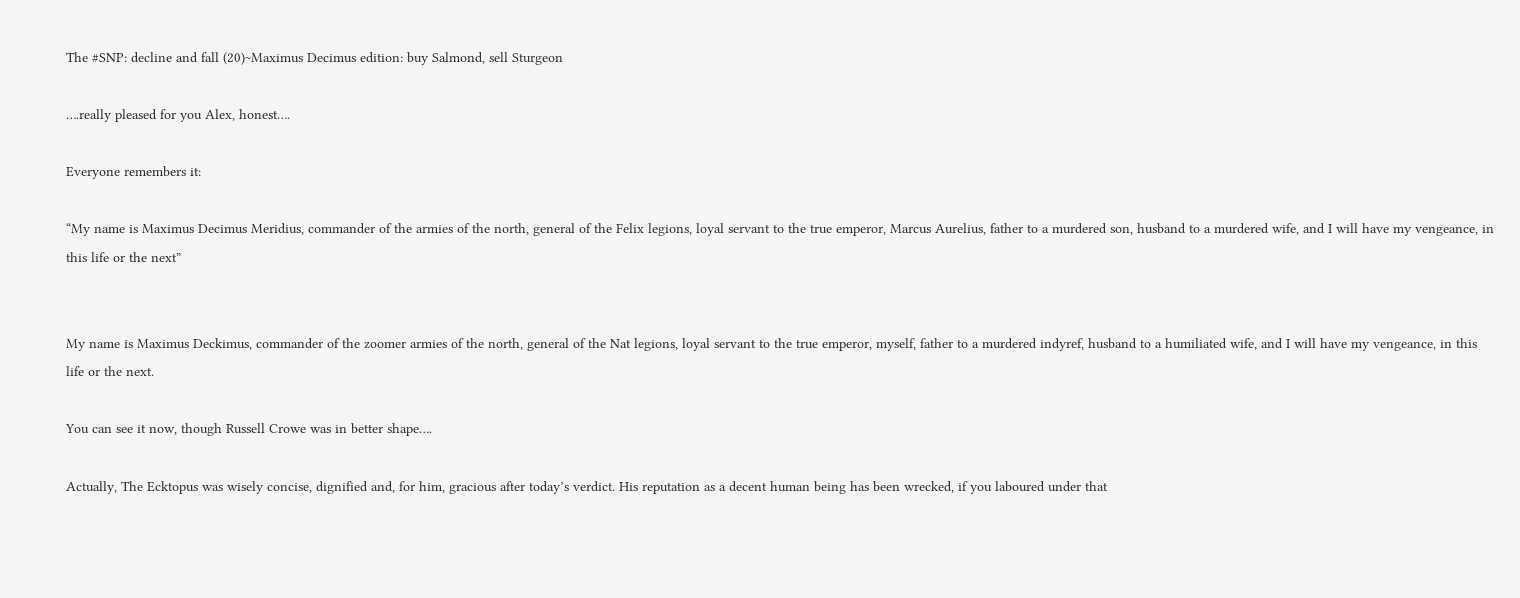The #SNP: decline and fall (20)~Maximus Decimus edition: buy Salmond, sell Sturgeon

….really pleased for you Alex, honest….

Everyone remembers it:

“My name is Maximus Decimus Meridius, commander of the armies of the north, general of the Felix legions, loyal servant to the true emperor, Marcus Aurelius, father to a murdered son, husband to a murdered wife, and I will have my vengeance, in this life or the next”


My name is Maximus Deckimus, commander of the zoomer armies of the north, general of the Nat legions, loyal servant to the true emperor, myself, father to a murdered indyref, husband to a humiliated wife, and I will have my vengeance, in this life or the next.

You can see it now, though Russell Crowe was in better shape….

Actually, The Ecktopus was wisely concise, dignified and, for him, gracious after today’s verdict. His reputation as a decent human being has been wrecked, if you laboured under that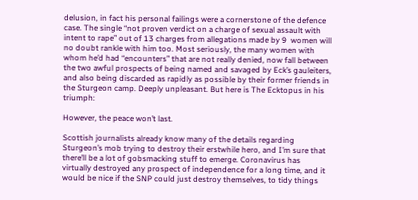delusion, in fact his personal failings were a cornerstone of the defence case. The single “not proven verdict on a charge of sexual assault with intent to rape” out of 13 charges from allegations made by 9  women will no doubt rankle with him too. Most seriously, the many women with whom he’d had “encounters” that are not really denied, now fall between the two awful prospects of being named and savaged by Eck’s gauleiters, and also being discarded as rapidly as possible by their former friends in the Sturgeon camp. Deeply unpleasant. But here is The Ecktopus in his triumph:

However, the peace won’t last.

Scottish journalists already know many of the details regarding Sturgeon’s mob trying to destroy their erstwhile hero, and I’m sure that there’ll be a lot of gobsmacking stuff to emerge. Coronavirus has virtually destroyed any prospect of independence for a long time, and it would be nice if the SNP could just destroy themselves, to tidy things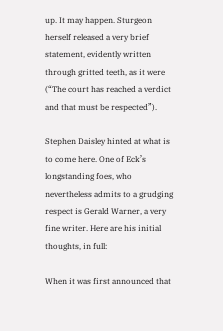up. It may happen. Sturgeon herself released a very brief statement, evidently written through gritted teeth, as it were (“The court has reached a verdict and that must be respected”).

Stephen Daisley hinted at what is to come here. One of Eck’s longstanding foes, who nevertheless admits to a grudging respect is Gerald Warner, a very fine writer. Here are his initial thoughts, in full:

When it was first announced that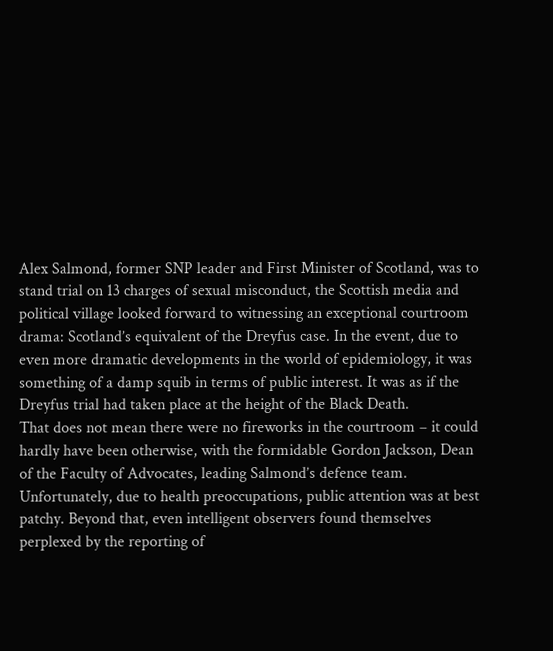Alex Salmond, former SNP leader and First Minister of Scotland, was to stand trial on 13 charges of sexual misconduct, the Scottish media and political village looked forward to witnessing an exceptional courtroom drama: Scotland’s equivalent of the Dreyfus case. In the event, due to even more dramatic developments in the world of epidemiology, it was something of a damp squib in terms of public interest. It was as if the Dreyfus trial had taken place at the height of the Black Death.
That does not mean there were no fireworks in the courtroom – it could hardly have been otherwise, with the formidable Gordon Jackson, Dean of the Faculty of Advocates, leading Salmond’s defence team.
Unfortunately, due to health preoccupations, public attention was at best patchy. Beyond that, even intelligent observers found themselves perplexed by the reporting of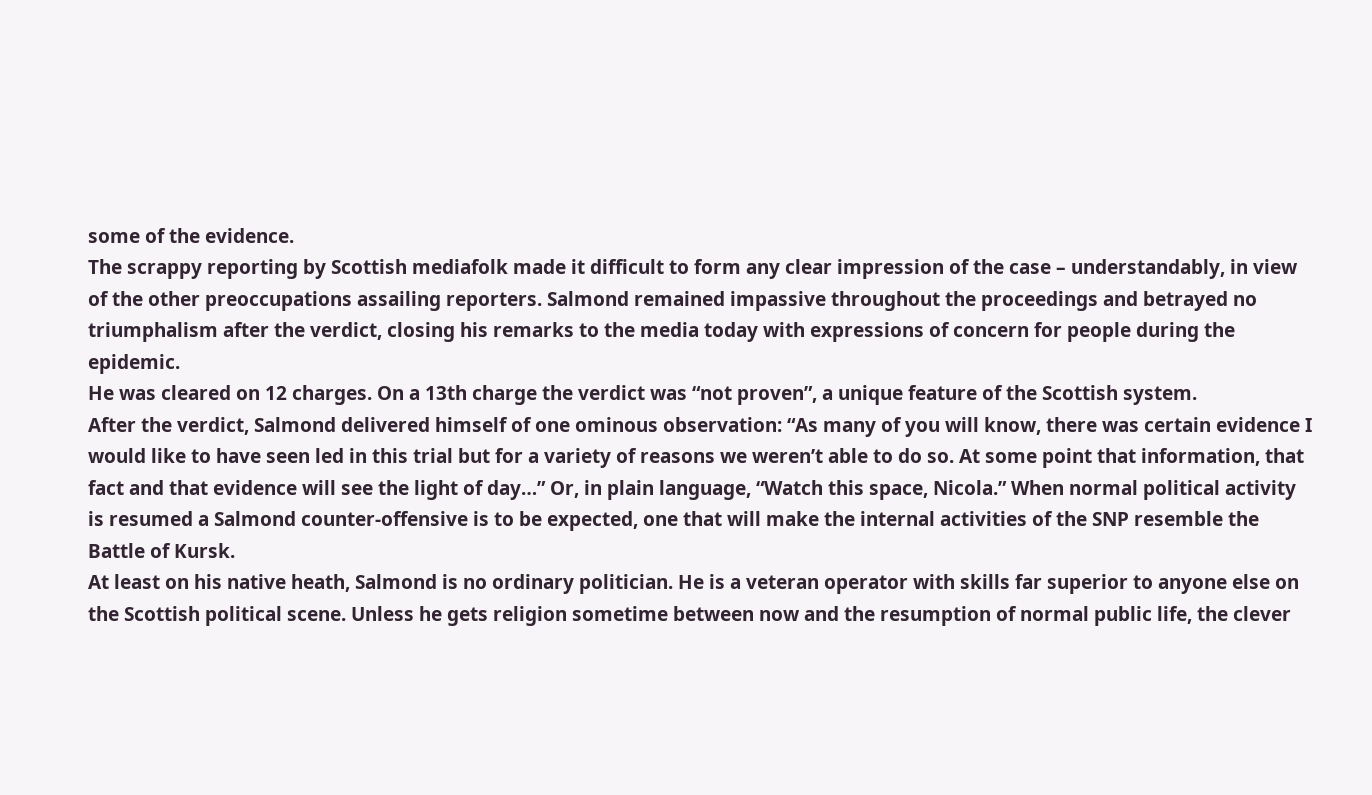some of the evidence.
The scrappy reporting by Scottish mediafolk made it difficult to form any clear impression of the case – understandably, in view of the other preoccupations assailing reporters. Salmond remained impassive throughout the proceedings and betrayed no triumphalism after the verdict, closing his remarks to the media today with expressions of concern for people during the epidemic.
He was cleared on 12 charges. On a 13th charge the verdict was “not proven”, a unique feature of the Scottish system.
After the verdict, Salmond delivered himself of one ominous observation: “As many of you will know, there was certain evidence I would like to have seen led in this trial but for a variety of reasons we weren’t able to do so. At some point that information, that fact and that evidence will see the light of day…” Or, in plain language, “Watch this space, Nicola.” When normal political activity is resumed a Salmond counter-offensive is to be expected, one that will make the internal activities of the SNP resemble the Battle of Kursk.
At least on his native heath, Salmond is no ordinary politician. He is a veteran operator with skills far superior to anyone else on the Scottish political scene. Unless he gets religion sometime between now and the resumption of normal public life, the clever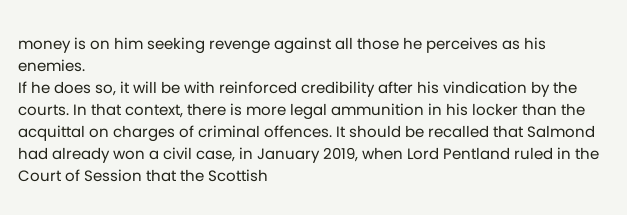money is on him seeking revenge against all those he perceives as his enemies.
If he does so, it will be with reinforced credibility after his vindication by the courts. In that context, there is more legal ammunition in his locker than the acquittal on charges of criminal offences. It should be recalled that Salmond had already won a civil case, in January 2019, when Lord Pentland ruled in the Court of Session that the Scottish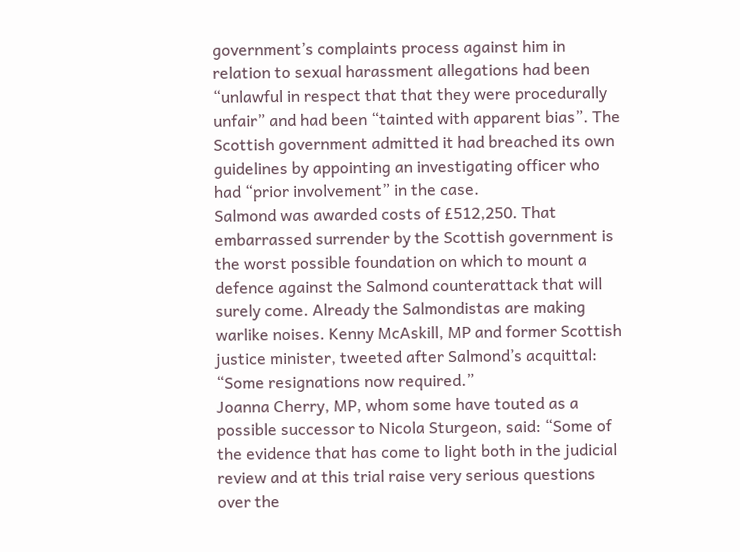government’s complaints process against him in relation to sexual harassment allegations had been “unlawful in respect that that they were procedurally unfair” and had been “tainted with apparent bias”. The Scottish government admitted it had breached its own guidelines by appointing an investigating officer who had “prior involvement” in the case.
Salmond was awarded costs of £512,250. That embarrassed surrender by the Scottish government is the worst possible foundation on which to mount a defence against the Salmond counterattack that will surely come. Already the Salmondistas are making warlike noises. Kenny McAskill, MP and former Scottish justice minister, tweeted after Salmond’s acquittal: “Some resignations now required.”
Joanna Cherry, MP, whom some have touted as a possible successor to Nicola Sturgeon, said: “Some of the evidence that has come to light both in the judicial review and at this trial raise very serious questions over the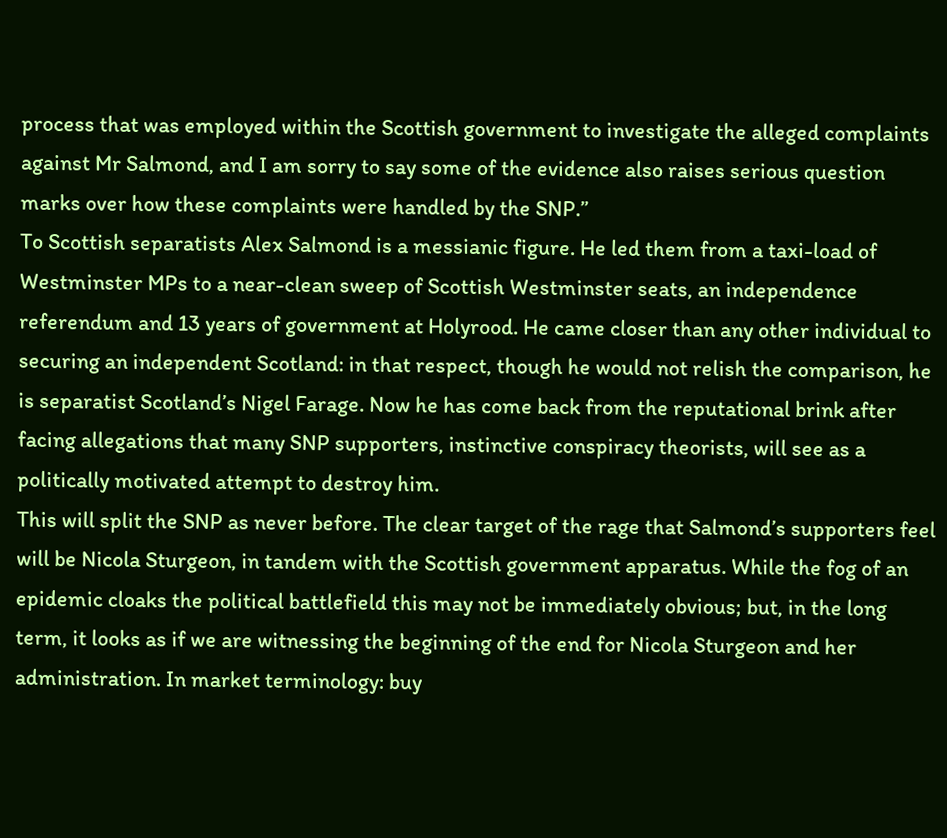process that was employed within the Scottish government to investigate the alleged complaints against Mr Salmond, and I am sorry to say some of the evidence also raises serious question marks over how these complaints were handled by the SNP.”
To Scottish separatists Alex Salmond is a messianic figure. He led them from a taxi-load of Westminster MPs to a near-clean sweep of Scottish Westminster seats, an independence referendum and 13 years of government at Holyrood. He came closer than any other individual to securing an independent Scotland: in that respect, though he would not relish the comparison, he is separatist Scotland’s Nigel Farage. Now he has come back from the reputational brink after facing allegations that many SNP supporters, instinctive conspiracy theorists, will see as a politically motivated attempt to destroy him.
This will split the SNP as never before. The clear target of the rage that Salmond’s supporters feel will be Nicola Sturgeon, in tandem with the Scottish government apparatus. While the fog of an epidemic cloaks the political battlefield this may not be immediately obvious; but, in the long term, it looks as if we are witnessing the beginning of the end for Nicola Sturgeon and her administration. In market terminology: buy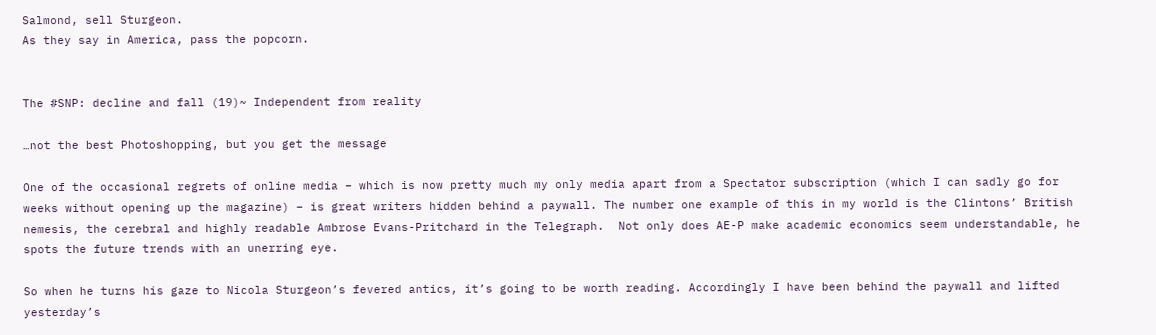Salmond, sell Sturgeon.
As they say in America, pass the popcorn.


The #SNP: decline and fall (19)~ Independent from reality

…not the best Photoshopping, but you get the message

One of the occasional regrets of online media – which is now pretty much my only media apart from a Spectator subscription (which I can sadly go for weeks without opening up the magazine) – is great writers hidden behind a paywall. The number one example of this in my world is the Clintons’ British nemesis, the cerebral and highly readable Ambrose Evans-Pritchard in the Telegraph.  Not only does AE-P make academic economics seem understandable, he spots the future trends with an unerring eye.

So when he turns his gaze to Nicola Sturgeon’s fevered antics, it’s going to be worth reading. Accordingly I have been behind the paywall and lifted yesterday’s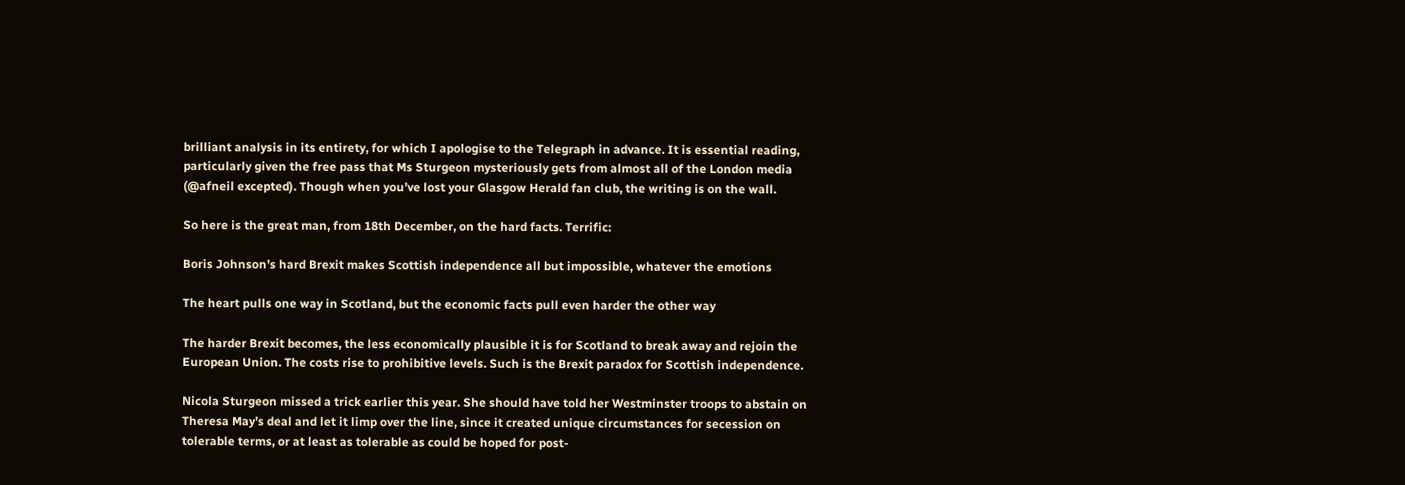brilliant analysis in its entirety, for which I apologise to the Telegraph in advance. It is essential reading, particularly given the free pass that Ms Sturgeon mysteriously gets from almost all of the London media (@afneil excepted). Though when you’ve lost your Glasgow Herald fan club, the writing is on the wall.

So here is the great man, from 18th December, on the hard facts. Terrific:

Boris Johnson’s hard Brexit makes Scottish independence all but impossible, whatever the emotions

The heart pulls one way in Scotland, but the economic facts pull even harder the other way

The harder Brexit becomes, the less economically plausible it is for Scotland to break away and rejoin the European Union. The costs rise to prohibitive levels. Such is the Brexit paradox for Scottish independence.

Nicola Sturgeon missed a trick earlier this year. She should have told her Westminster troops to abstain on Theresa May’s deal and let it limp over the line, since it created unique circumstances for secession on tolerable terms, or at least as tolerable as could be hoped for post-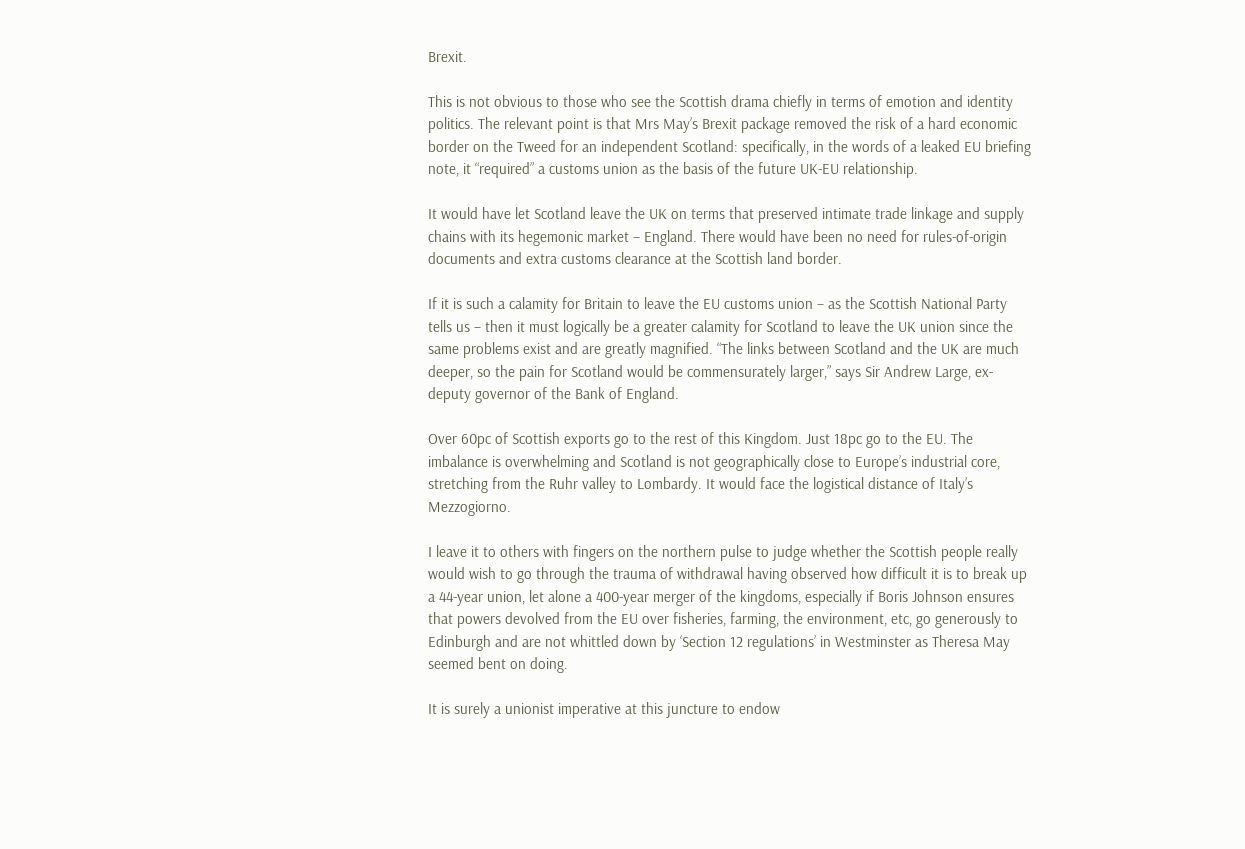Brexit.

This is not obvious to those who see the Scottish drama chiefly in terms of emotion and identity politics. The relevant point is that Mrs May’s Brexit package removed the risk of a hard economic border on the Tweed for an independent Scotland: specifically, in the words of a leaked EU briefing note, it “required” a customs union as the basis of the future UK-EU relationship.

It would have let Scotland leave the UK on terms that preserved intimate trade linkage and supply chains with its hegemonic market – England. There would have been no need for rules-of-origin documents and extra customs clearance at the Scottish land border.

If it is such a calamity for Britain to leave the EU customs union – as the Scottish National Party tells us – then it must logically be a greater calamity for Scotland to leave the UK union since the same problems exist and are greatly magnified. “The links between Scotland and the UK are much deeper, so the pain for Scotland would be commensurately larger,” says Sir Andrew Large, ex-deputy governor of the Bank of England.

Over 60pc of Scottish exports go to the rest of this Kingdom. Just 18pc go to the EU. The imbalance is overwhelming and Scotland is not geographically close to Europe’s industrial core, stretching from the Ruhr valley to Lombardy. It would face the logistical distance of Italy’s Mezzogiorno.

I leave it to others with fingers on the northern pulse to judge whether the Scottish people really would wish to go through the trauma of withdrawal having observed how difficult it is to break up a 44-year union, let alone a 400-year merger of the kingdoms, especially if Boris Johnson ensures that powers devolved from the EU over fisheries, farming, the environment, etc, go generously to Edinburgh and are not whittled down by ‘Section 12 regulations’ in Westminster as Theresa May seemed bent on doing.

It is surely a unionist imperative at this juncture to endow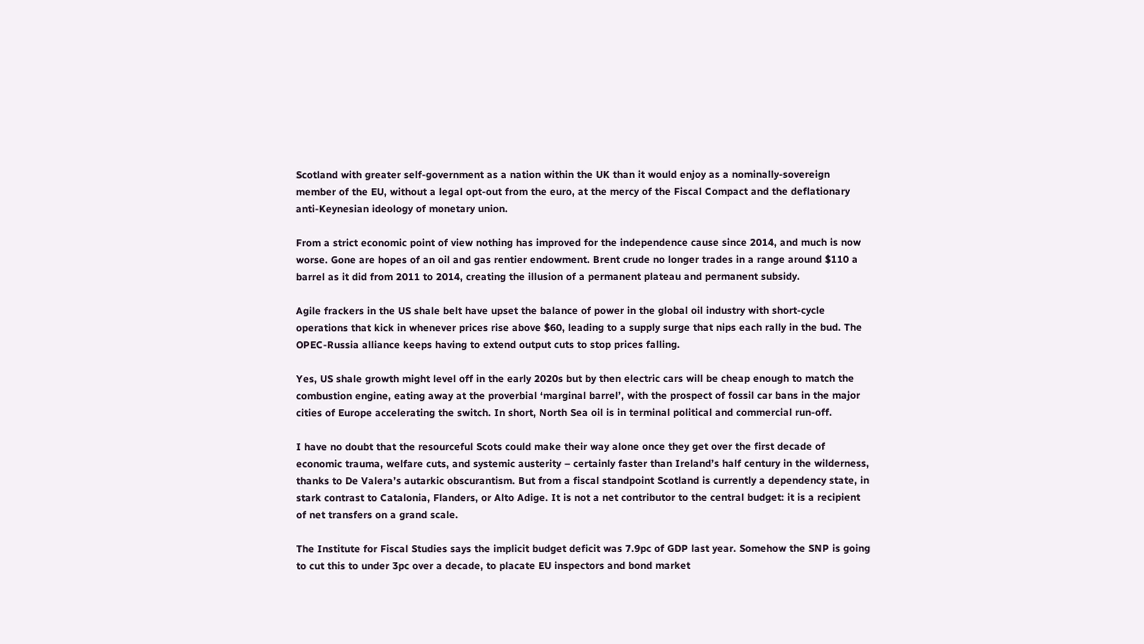Scotland with greater self-government as a nation within the UK than it would enjoy as a nominally-sovereign member of the EU, without a legal opt-out from the euro, at the mercy of the Fiscal Compact and the deflationary anti-Keynesian ideology of monetary union.

From a strict economic point of view nothing has improved for the independence cause since 2014, and much is now worse. Gone are hopes of an oil and gas rentier endowment. Brent crude no longer trades in a range around $110 a barrel as it did from 2011 to 2014, creating the illusion of a permanent plateau and permanent subsidy.

Agile frackers in the US shale belt have upset the balance of power in the global oil industry with short-cycle operations that kick in whenever prices rise above $60, leading to a supply surge that nips each rally in the bud. The OPEC-Russia alliance keeps having to extend output cuts to stop prices falling.

Yes, US shale growth might level off in the early 2020s but by then electric cars will be cheap enough to match the combustion engine, eating away at the proverbial ‘marginal barrel’, with the prospect of fossil car bans in the major cities of Europe accelerating the switch. In short, North Sea oil is in terminal political and commercial run-off.

I have no doubt that the resourceful Scots could make their way alone once they get over the first decade of economic trauma, welfare cuts, and systemic austerity – certainly faster than Ireland’s half century in the wilderness, thanks to De Valera’s autarkic obscurantism. But from a fiscal standpoint Scotland is currently a dependency state, in stark contrast to Catalonia, Flanders, or Alto Adige. It is not a net contributor to the central budget: it is a recipient of net transfers on a grand scale.

The Institute for Fiscal Studies says the implicit budget deficit was 7.9pc of GDP last year. Somehow the SNP is going to cut this to under 3pc over a decade, to placate EU inspectors and bond market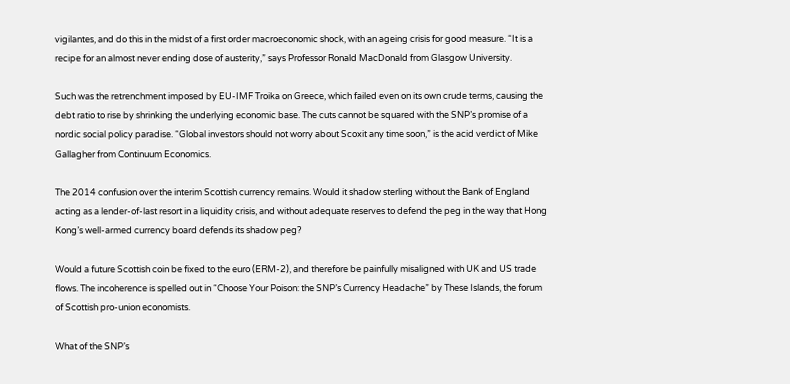vigilantes, and do this in the midst of a first order macroeconomic shock, with an ageing crisis for good measure. “It is a recipe for an almost never ending dose of austerity,” says Professor Ronald MacDonald from Glasgow University.

Such was the retrenchment imposed by EU-IMF Troika on Greece, which failed even on its own crude terms, causing the debt ratio to rise by shrinking the underlying economic base. The cuts cannot be squared with the SNP’s promise of a nordic social policy paradise. “Global investors should not worry about Scoxit any time soon,” is the acid verdict of Mike Gallagher from Continuum Economics.

The 2014 confusion over the interim Scottish currency remains. Would it shadow sterling without the Bank of England acting as a lender-of-last resort in a liquidity crisis, and without adequate reserves to defend the peg in the way that Hong Kong’s well-armed currency board defends its shadow peg?

Would a future Scottish coin be fixed to the euro (ERM-2), and therefore be painfully misaligned with UK and US trade flows. The incoherence is spelled out in “Choose Your Poison: the SNP’s Currency Headache” by These Islands, the forum of Scottish pro-union economists.

What of the SNP’s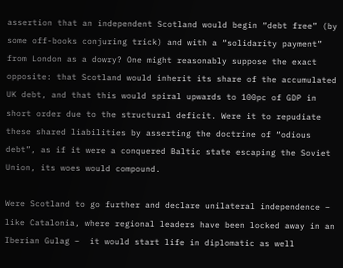assertion that an independent Scotland would begin “debt free” (by some off-books conjuring trick) and with a “solidarity payment” from London as a dowry? One might reasonably suppose the exact opposite: that Scotland would inherit its share of the accumulated UK debt, and that this would spiral upwards to 100pc of GDP in short order due to the structural deficit. Were it to repudiate these shared liabilities by asserting the doctrine of “odious debt”, as if it were a conquered Baltic state escaping the Soviet Union, its woes would compound.

Were Scotland to go further and declare unilateral independence – like Catalonia, where regional leaders have been locked away in an Iberian Gulag –  it would start life in diplomatic as well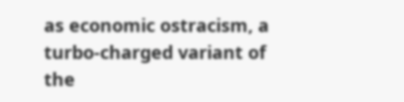as economic ostracism, a turbo-charged variant of the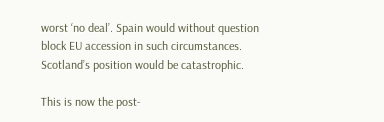worst ‘no deal’. Spain would without question block EU accession in such circumstances. Scotland’s position would be catastrophic.

This is now the post-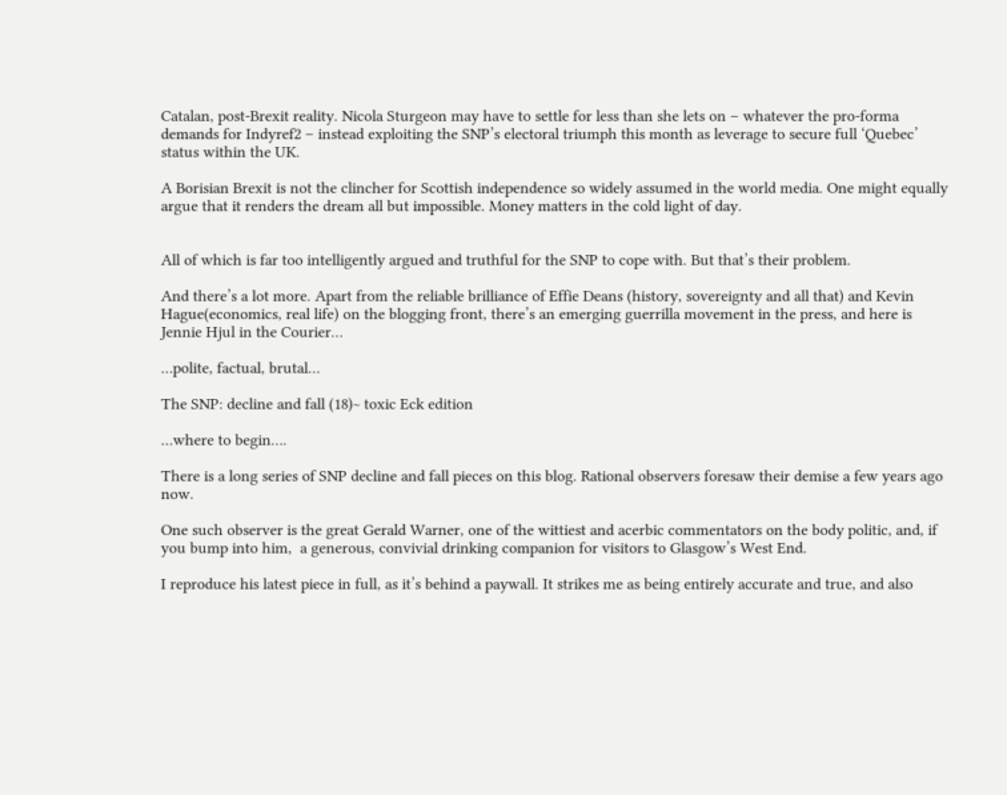Catalan, post-Brexit reality. Nicola Sturgeon may have to settle for less than she lets on – whatever the pro-forma demands for Indyref2 – instead exploiting the SNP’s electoral triumph this month as leverage to secure full ‘Quebec’ status within the UK.

A Borisian Brexit is not the clincher for Scottish independence so widely assumed in the world media. One might equally argue that it renders the dream all but impossible. Money matters in the cold light of day.


All of which is far too intelligently argued and truthful for the SNP to cope with. But that’s their problem.

And there’s a lot more. Apart from the reliable brilliance of Effie Deans (history, sovereignty and all that) and Kevin Hague(economics, real life) on the blogging front, there’s an emerging guerrilla movement in the press, and here is Jennie Hjul in the Courier…

…polite, factual, brutal…

The SNP: decline and fall (18)~ toxic Eck edition

…where to begin….

There is a long series of SNP decline and fall pieces on this blog. Rational observers foresaw their demise a few years ago now.

One such observer is the great Gerald Warner, one of the wittiest and acerbic commentators on the body politic, and, if you bump into him,  a generous, convivial drinking companion for visitors to Glasgow’s West End.

I reproduce his latest piece in full, as it’s behind a paywall. It strikes me as being entirely accurate and true, and also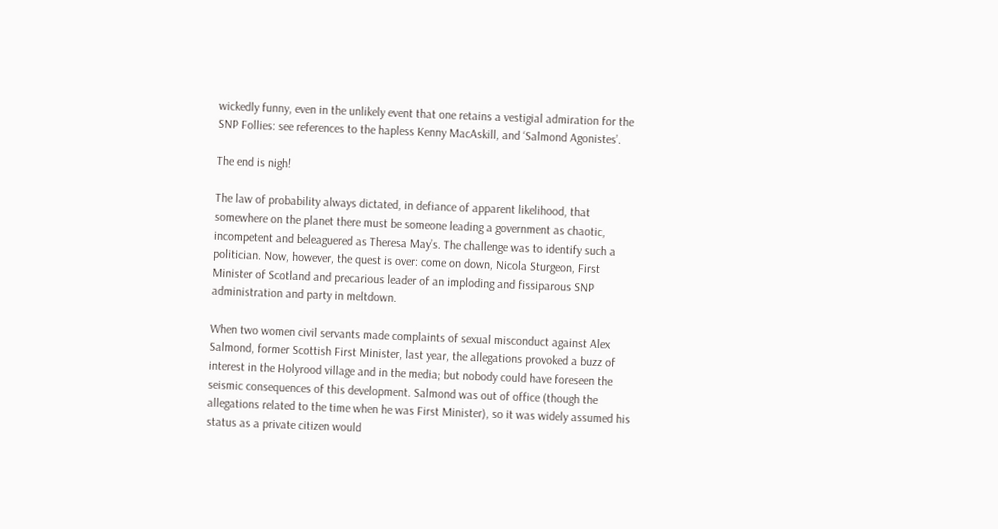wickedly funny, even in the unlikely event that one retains a vestigial admiration for the SNP Follies: see references to the hapless Kenny MacAskill, and ‘Salmond Agonistes’.

The end is nigh!

The law of probability always dictated, in defiance of apparent likelihood, that somewhere on the planet there must be someone leading a government as chaotic, incompetent and beleaguered as Theresa May’s. The challenge was to identify such a politician. Now, however, the quest is over: come on down, Nicola Sturgeon, First Minister of Scotland and precarious leader of an imploding and fissiparous SNP administration and party in meltdown.

When two women civil servants made complaints of sexual misconduct against Alex Salmond, former Scottish First Minister, last year, the allegations provoked a buzz of interest in the Holyrood village and in the media; but nobody could have foreseen the seismic consequences of this development. Salmond was out of office (though the allegations related to the time when he was First Minister), so it was widely assumed his status as a private citizen would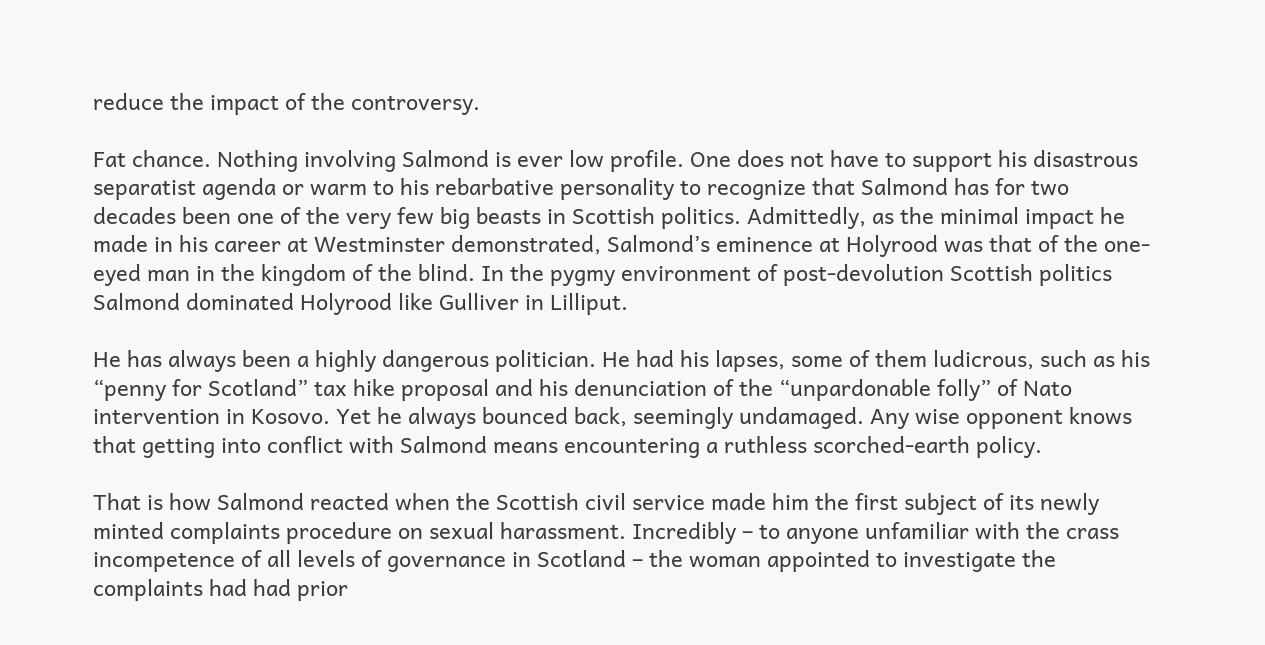reduce the impact of the controversy.

Fat chance. Nothing involving Salmond is ever low profile. One does not have to support his disastrous separatist agenda or warm to his rebarbative personality to recognize that Salmond has for two decades been one of the very few big beasts in Scottish politics. Admittedly, as the minimal impact he made in his career at Westminster demonstrated, Salmond’s eminence at Holyrood was that of the one-eyed man in the kingdom of the blind. In the pygmy environment of post-devolution Scottish politics Salmond dominated Holyrood like Gulliver in Lilliput.

He has always been a highly dangerous politician. He had his lapses, some of them ludicrous, such as his “penny for Scotland” tax hike proposal and his denunciation of the “unpardonable folly” of Nato intervention in Kosovo. Yet he always bounced back, seemingly undamaged. Any wise opponent knows that getting into conflict with Salmond means encountering a ruthless scorched-earth policy.

That is how Salmond reacted when the Scottish civil service made him the first subject of its newly minted complaints procedure on sexual harassment. Incredibly – to anyone unfamiliar with the crass incompetence of all levels of governance in Scotland – the woman appointed to investigate the complaints had had prior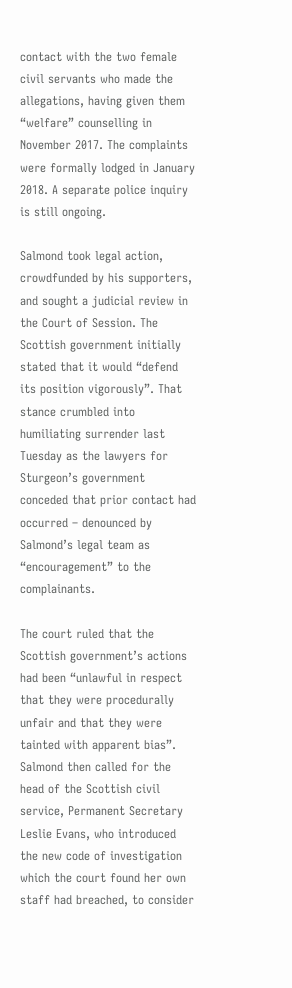contact with the two female civil servants who made the allegations, having given them “welfare” counselling in November 2017. The complaints were formally lodged in January 2018. A separate police inquiry is still ongoing.

Salmond took legal action, crowdfunded by his supporters, and sought a judicial review in the Court of Session. The Scottish government initially stated that it would “defend its position vigorously”. That stance crumbled into humiliating surrender last Tuesday as the lawyers for Sturgeon’s government conceded that prior contact had occurred – denounced by Salmond’s legal team as “encouragement” to the complainants.

The court ruled that the Scottish government’s actions had been “unlawful in respect that they were procedurally unfair and that they were tainted with apparent bias”. Salmond then called for the head of the Scottish civil service, Permanent Secretary Leslie Evans, who introduced the new code of investigation which the court found her own staff had breached, to consider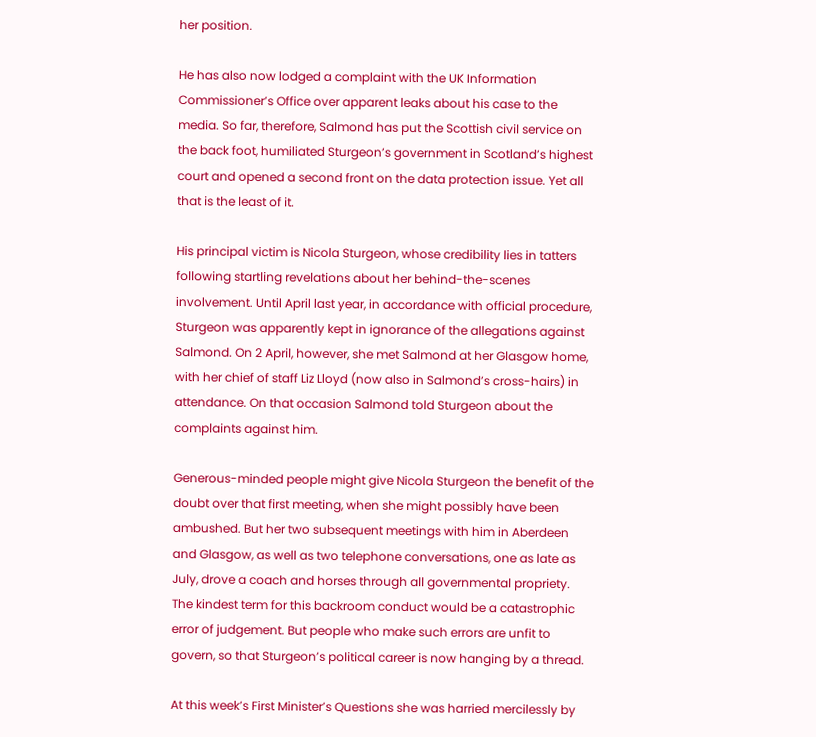her position.

He has also now lodged a complaint with the UK Information Commissioner’s Office over apparent leaks about his case to the media. So far, therefore, Salmond has put the Scottish civil service on the back foot, humiliated Sturgeon’s government in Scotland’s highest court and opened a second front on the data protection issue. Yet all that is the least of it.

His principal victim is Nicola Sturgeon, whose credibility lies in tatters following startling revelations about her behind-the-scenes involvement. Until April last year, in accordance with official procedure, Sturgeon was apparently kept in ignorance of the allegations against Salmond. On 2 April, however, she met Salmond at her Glasgow home, with her chief of staff Liz Lloyd (now also in Salmond’s cross-hairs) in attendance. On that occasion Salmond told Sturgeon about the complaints against him.

Generous-minded people might give Nicola Sturgeon the benefit of the doubt over that first meeting, when she might possibly have been ambushed. But her two subsequent meetings with him in Aberdeen and Glasgow, as well as two telephone conversations, one as late as July, drove a coach and horses through all governmental propriety. The kindest term for this backroom conduct would be a catastrophic error of judgement. But people who make such errors are unfit to govern, so that Sturgeon’s political career is now hanging by a thread.

At this week’s First Minister’s Questions she was harried mercilessly by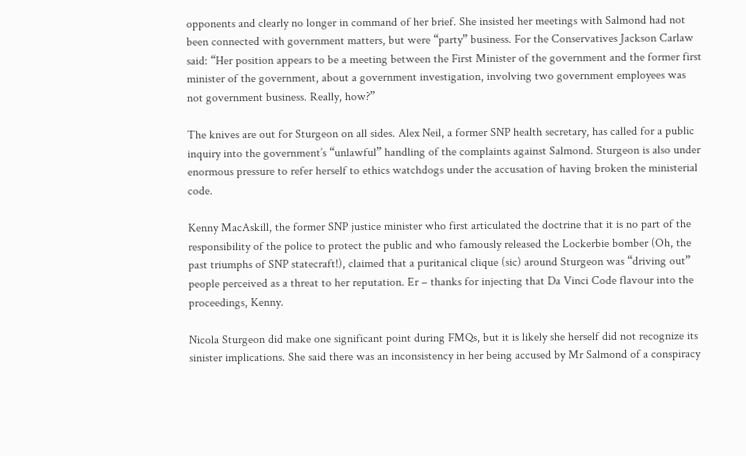opponents and clearly no longer in command of her brief. She insisted her meetings with Salmond had not been connected with government matters, but were “party” business. For the Conservatives Jackson Carlaw said: “Her position appears to be a meeting between the First Minister of the government and the former first minister of the government, about a government investigation, involving two government employees was not government business. Really, how?”

The knives are out for Sturgeon on all sides. Alex Neil, a former SNP health secretary, has called for a public inquiry into the government’s “unlawful” handling of the complaints against Salmond. Sturgeon is also under enormous pressure to refer herself to ethics watchdogs under the accusation of having broken the ministerial code.

Kenny MacAskill, the former SNP justice minister who first articulated the doctrine that it is no part of the responsibility of the police to protect the public and who famously released the Lockerbie bomber (Oh, the past triumphs of SNP statecraft!), claimed that a puritanical clique (sic) around Sturgeon was “driving out” people perceived as a threat to her reputation. Er – thanks for injecting that Da Vinci Code flavour into the proceedings, Kenny.

Nicola Sturgeon did make one significant point during FMQs, but it is likely she herself did not recognize its sinister implications. She said there was an inconsistency in her being accused by Mr Salmond of a conspiracy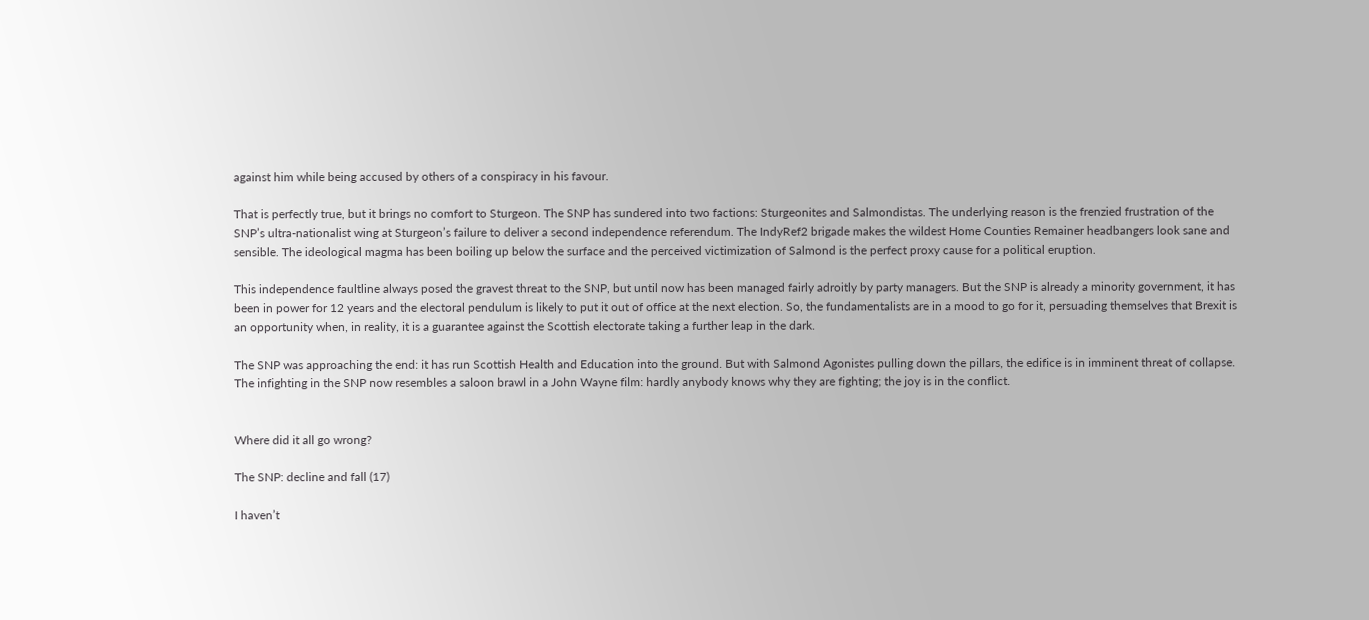against him while being accused by others of a conspiracy in his favour.

That is perfectly true, but it brings no comfort to Sturgeon. The SNP has sundered into two factions: Sturgeonites and Salmondistas. The underlying reason is the frenzied frustration of the SNP’s ultra-nationalist wing at Sturgeon’s failure to deliver a second independence referendum. The IndyRef2 brigade makes the wildest Home Counties Remainer headbangers look sane and sensible. The ideological magma has been boiling up below the surface and the perceived victimization of Salmond is the perfect proxy cause for a political eruption.

This independence faultline always posed the gravest threat to the SNP, but until now has been managed fairly adroitly by party managers. But the SNP is already a minority government, it has been in power for 12 years and the electoral pendulum is likely to put it out of office at the next election. So, the fundamentalists are in a mood to go for it, persuading themselves that Brexit is an opportunity when, in reality, it is a guarantee against the Scottish electorate taking a further leap in the dark.

The SNP was approaching the end: it has run Scottish Health and Education into the ground. But with Salmond Agonistes pulling down the pillars, the edifice is in imminent threat of collapse. The infighting in the SNP now resembles a saloon brawl in a John Wayne film: hardly anybody knows why they are fighting; the joy is in the conflict.


Where did it all go wrong?

The SNP: decline and fall (17)

I haven’t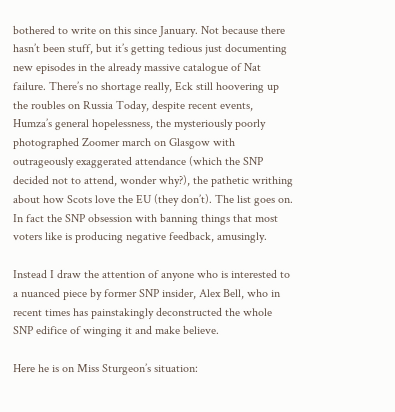bothered to write on this since January. Not because there hasn’t been stuff, but it’s getting tedious just documenting new episodes in the already massive catalogue of Nat failure. There’s no shortage really, Eck still hoovering up the roubles on Russia Today, despite recent events, Humza’s general hopelessness, the mysteriously poorly photographed Zoomer march on Glasgow with outrageously exaggerated attendance (which the SNP decided not to attend, wonder why?), the pathetic writhing about how Scots love the EU (they don’t). The list goes on. In fact the SNP obsession with banning things that most voters like is producing negative feedback, amusingly.

Instead I draw the attention of anyone who is interested to a nuanced piece by former SNP insider, Alex Bell, who in recent times has painstakingly deconstructed the whole SNP edifice of winging it and make believe.

Here he is on Miss Sturgeon’s situation: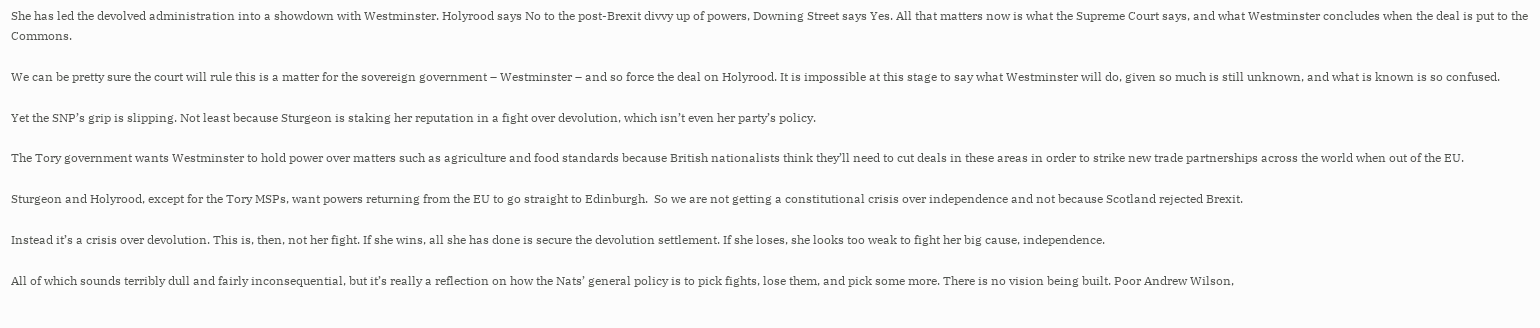She has led the devolved administration into a showdown with Westminster. Holyrood says No to the post-Brexit divvy up of powers, Downing Street says Yes. All that matters now is what the Supreme Court says, and what Westminster concludes when the deal is put to the Commons.

We can be pretty sure the court will rule this is a matter for the sovereign government – Westminster – and so force the deal on Holyrood. It is impossible at this stage to say what Westminster will do, given so much is still unknown, and what is known is so confused.

Yet the SNP’s grip is slipping. Not least because Sturgeon is staking her reputation in a fight over devolution, which isn’t even her party’s policy.

The Tory government wants Westminster to hold power over matters such as agriculture and food standards because British nationalists think they’ll need to cut deals in these areas in order to strike new trade partnerships across the world when out of the EU.

Sturgeon and Holyrood, except for the Tory MSPs, want powers returning from the EU to go straight to Edinburgh.  So we are not getting a constitutional crisis over independence and not because Scotland rejected Brexit.

Instead it’s a crisis over devolution. This is, then, not her fight. If she wins, all she has done is secure the devolution settlement. If she loses, she looks too weak to fight her big cause, independence.

All of which sounds terribly dull and fairly inconsequential, but it’s really a reflection on how the Nats’ general policy is to pick fights, lose them, and pick some more. There is no vision being built. Poor Andrew Wilson,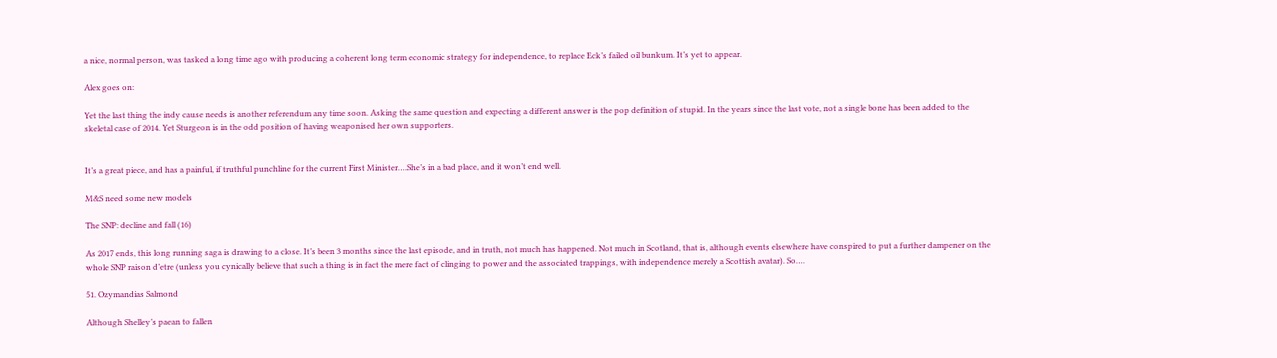a nice, normal person, was tasked a long time ago with producing a coherent long term economic strategy for independence, to replace Eck’s failed oil bunkum. It’s yet to appear.

Alex goes on:

Yet the last thing the indy cause needs is another referendum any time soon. Asking the same question and expecting a different answer is the pop definition of stupid. In the years since the last vote, not a single bone has been added to the skeletal case of 2014. Yet Sturgeon is in the odd position of having weaponised her own supporters.


It’s a great piece, and has a painful, if truthful punchline for the current First Minister….She’s in a bad place, and it won’t end well.

M&S need some new models

The SNP: decline and fall (16)

As 2017 ends, this long running saga is drawing to a close. It’s been 3 months since the last episode, and in truth, not much has happened. Not much in Scotland, that is, although events elsewhere have conspired to put a further dampener on the whole SNP raison d’etre (unless you cynically believe that such a thing is in fact the mere fact of clinging to power and the associated trappings, with independence merely a Scottish avatar). So….

51. Ozymandias Salmond

Although Shelley’s paean to fallen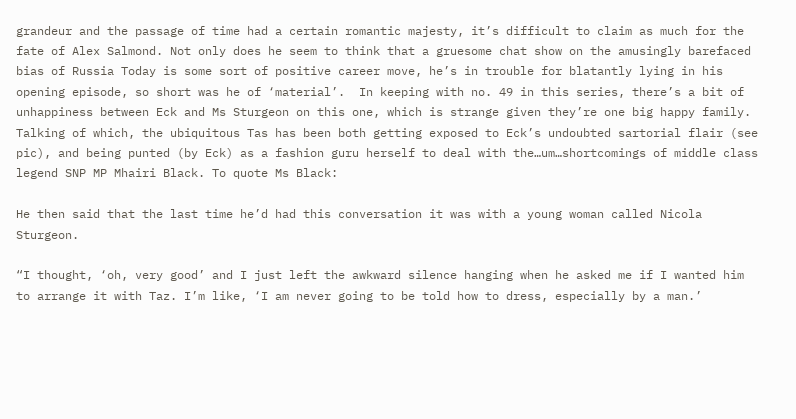grandeur and the passage of time had a certain romantic majesty, it’s difficult to claim as much for the fate of Alex Salmond. Not only does he seem to think that a gruesome chat show on the amusingly barefaced bias of Russia Today is some sort of positive career move, he’s in trouble for blatantly lying in his opening episode, so short was he of ‘material’.  In keeping with no. 49 in this series, there’s a bit of unhappiness between Eck and Ms Sturgeon on this one, which is strange given they’re one big happy family. Talking of which, the ubiquitous Tas has been both getting exposed to Eck’s undoubted sartorial flair (see pic), and being punted (by Eck) as a fashion guru herself to deal with the…um…shortcomings of middle class legend SNP MP Mhairi Black. To quote Ms Black:

He then said that the last time he’d had this conversation it was with a young woman called Nicola Sturgeon.

“I thought, ‘oh, very good’ and I just left the awkward silence hanging when he asked me if I wanted him to arrange it with Taz. I’m like, ‘I am never going to be told how to dress, especially by a man.’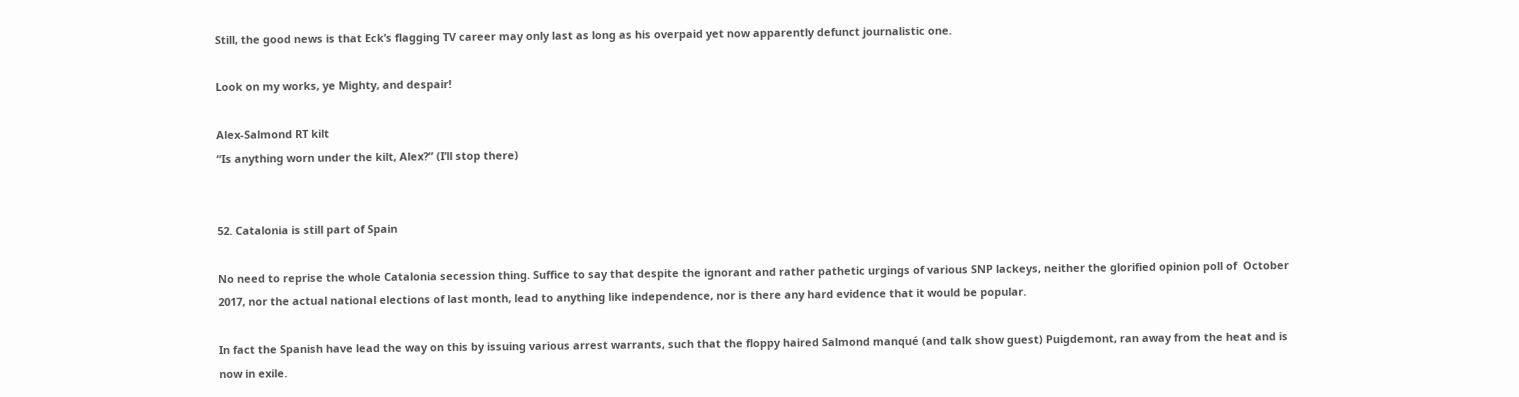Still, the good news is that Eck’s flagging TV career may only last as long as his overpaid yet now apparently defunct journalistic one.

Look on my works, ye Mighty, and despair!

Alex-Salmond RT kilt
“Is anything worn under the kilt, Alex?” (I’ll stop there)


52. Catalonia is still part of Spain

No need to reprise the whole Catalonia secession thing. Suffice to say that despite the ignorant and rather pathetic urgings of various SNP lackeys, neither the glorified opinion poll of  October 2017, nor the actual national elections of last month, lead to anything like independence, nor is there any hard evidence that it would be popular.

In fact the Spanish have lead the way on this by issuing various arrest warrants, such that the floppy haired Salmond manqué (and talk show guest) Puigdemont, ran away from the heat and is now in exile.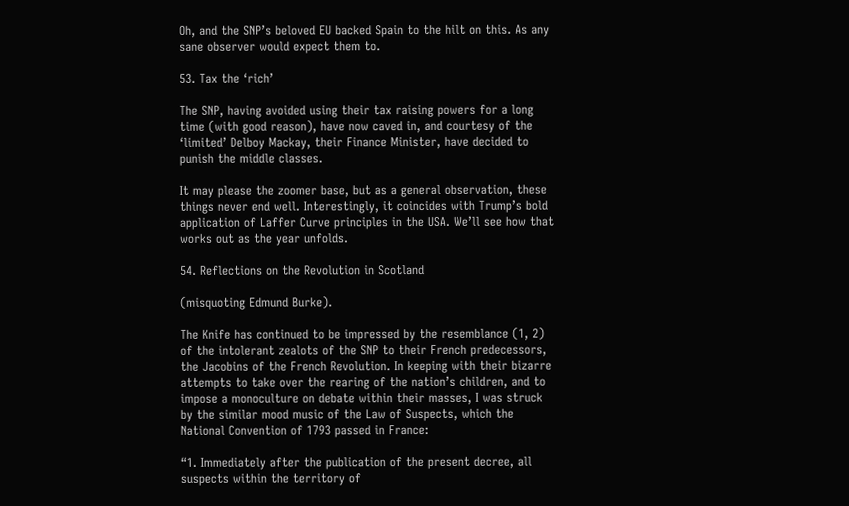Oh, and the SNP’s beloved EU backed Spain to the hilt on this. As any sane observer would expect them to.

53. Tax the ‘rich’

The SNP, having avoided using their tax raising powers for a long time (with good reason), have now caved in, and courtesy of the ‘limited’ Delboy Mackay, their Finance Minister, have decided to punish the middle classes.

It may please the zoomer base, but as a general observation, these things never end well. Interestingly, it coincides with Trump’s bold application of Laffer Curve principles in the USA. We’ll see how that works out as the year unfolds.

54. Reflections on the Revolution in Scotland

(misquoting Edmund Burke).

The Knife has continued to be impressed by the resemblance (1, 2) of the intolerant zealots of the SNP to their French predecessors, the Jacobins of the French Revolution. In keeping with their bizarre attempts to take over the rearing of the nation’s children, and to impose a monoculture on debate within their masses, I was struck by the similar mood music of the Law of Suspects, which the National Convention of 1793 passed in France:

“1. Immediately after the publication of the present decree, all suspects within the territory of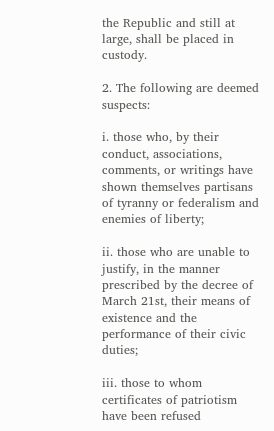the Republic and still at large, shall be placed in custody.

2. The following are deemed suspects:

i. those who, by their conduct, associations, comments, or writings have shown themselves partisans of tyranny or federalism and enemies of liberty;

ii. those who are unable to justify, in the manner prescribed by the decree of March 21st, their means of existence and the performance of their civic duties;

iii. those to whom certificates of patriotism have been refused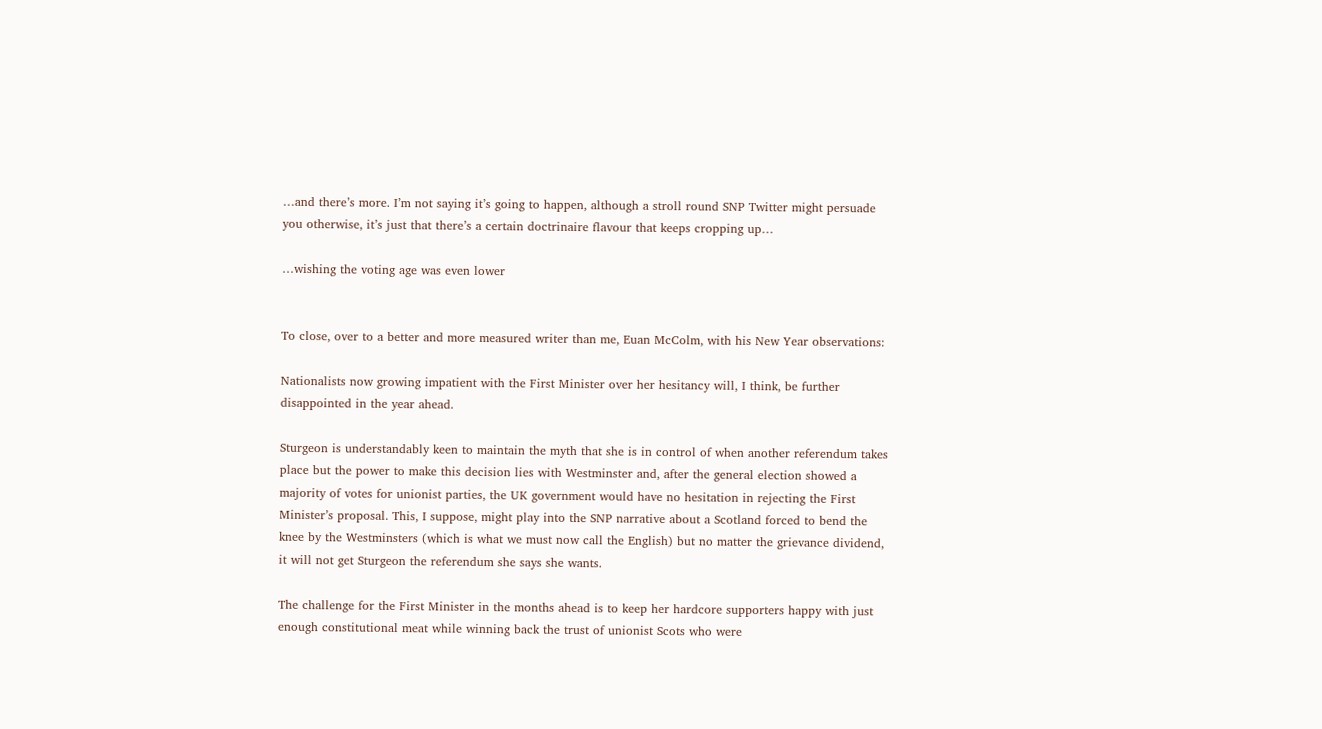…and there’s more. I’m not saying it’s going to happen, although a stroll round SNP Twitter might persuade you otherwise, it’s just that there’s a certain doctrinaire flavour that keeps cropping up…

…wishing the voting age was even lower


To close, over to a better and more measured writer than me, Euan McColm, with his New Year observations:

Nationalists now growing impatient with the First Minister over her hesitancy will, I think, be further disappointed in the year ahead.

Sturgeon is understandably keen to maintain the myth that she is in control of when another referendum takes place but the power to make this decision lies with Westminster and, after the general election showed a majority of votes for unionist parties, the UK government would have no hesitation in rejecting the First Minister’s proposal. This, I suppose, might play into the SNP narrative about a Scotland forced to bend the knee by the Westminsters (which is what we must now call the English) but no matter the grievance dividend, it will not get Sturgeon the referendum she says she wants.

The challenge for the First Minister in the months ahead is to keep her hardcore supporters happy with just enough constitutional meat while winning back the trust of unionist Scots who were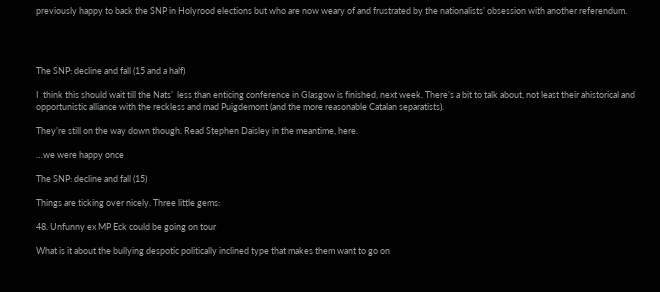previously happy to back the SNP in Holyrood elections but who are now weary of and frustrated by the nationalists’ obsession with another referendum.




The SNP: decline and fall (15 and a half)

I  think this should wait till the Nats’  less than enticing conference in Glasgow is finished, next week. There’s a bit to talk about, not least their ahistorical and opportunistic alliance with the reckless and mad Puigdemont (and the more reasonable Catalan separatists).

They’re still on the way down though. Read Stephen Daisley in the meantime, here.

…we were happy once

The SNP: decline and fall (15)

Things are ticking over nicely. Three little gems:

48. Unfunny ex MP Eck could be going on tour

What is it about the bullying despotic politically inclined type that makes them want to go on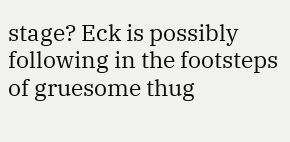stage? Eck is possibly following in the footsteps of gruesome thug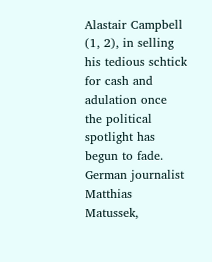Alastair Campbell (1, 2), in selling his tedious schtick for cash and adulation once the political spotlight has begun to fade.  German journalist Matthias Matussek,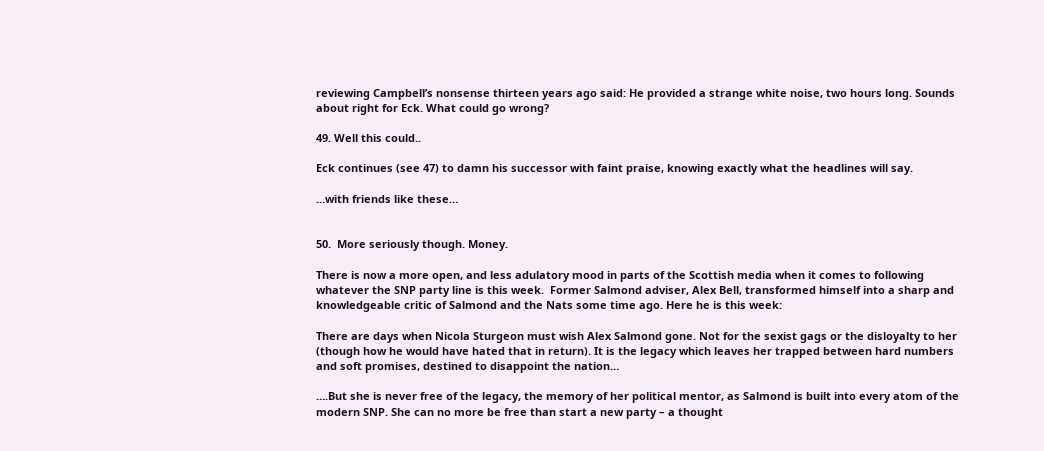reviewing Campbell’s nonsense thirteen years ago said: He provided a strange white noise, two hours long. Sounds about right for Eck. What could go wrong?

49. Well this could..

Eck continues (see 47) to damn his successor with faint praise, knowing exactly what the headlines will say.

…with friends like these…


50.  More seriously though. Money.

There is now a more open, and less adulatory mood in parts of the Scottish media when it comes to following whatever the SNP party line is this week.  Former Salmond adviser, Alex Bell, transformed himself into a sharp and knowledgeable critic of Salmond and the Nats some time ago. Here he is this week:

There are days when Nicola Sturgeon must wish Alex Salmond gone. Not for the sexist gags or the disloyalty to her (though how he would have hated that in return). It is the legacy which leaves her trapped between hard numbers and soft promises, destined to disappoint the nation…

….But she is never free of the legacy, the memory of her political mentor, as Salmond is built into every atom of the modern SNP. She can no more be free than start a new party – a thought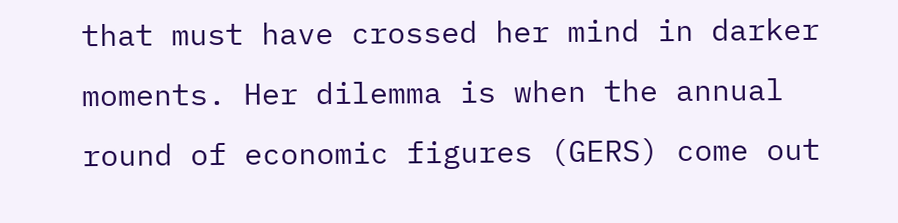that must have crossed her mind in darker moments. Her dilemma is when the annual round of economic figures (GERS) come out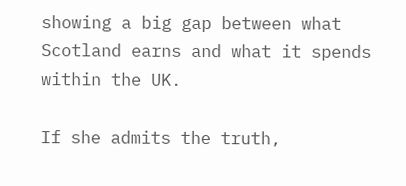showing a big gap between what Scotland earns and what it spends within the UK.

If she admits the truth,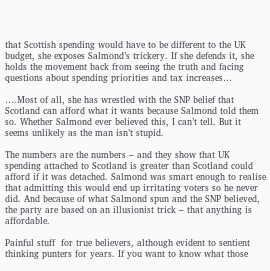that Scottish spending would have to be different to the UK budget, she exposes Salmond’s trickery. If she defends it, she holds the movement back from seeing the truth and facing questions about spending priorities and tax increases…

….Most of all, she has wrestled with the SNP belief that Scotland can afford what it wants because Salmond told them so. Whether Salmond ever believed this, I can’t tell. But it seems unlikely as the man isn’t stupid.

The numbers are the numbers – and they show that UK spending attached to Scotland is greater than Scotland could afford if it was detached. Salmond was smart enough to realise that admitting this would end up irritating voters so he never did. And because of what Salmond spun and the SNP believed, the party are based on an illusionist trick – that anything is affordable.

Painful stuff  for true believers, although evident to sentient thinking punters for years. If you want to know what those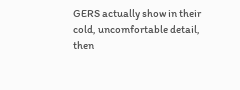GERS actually show in their cold, uncomfortable detail, then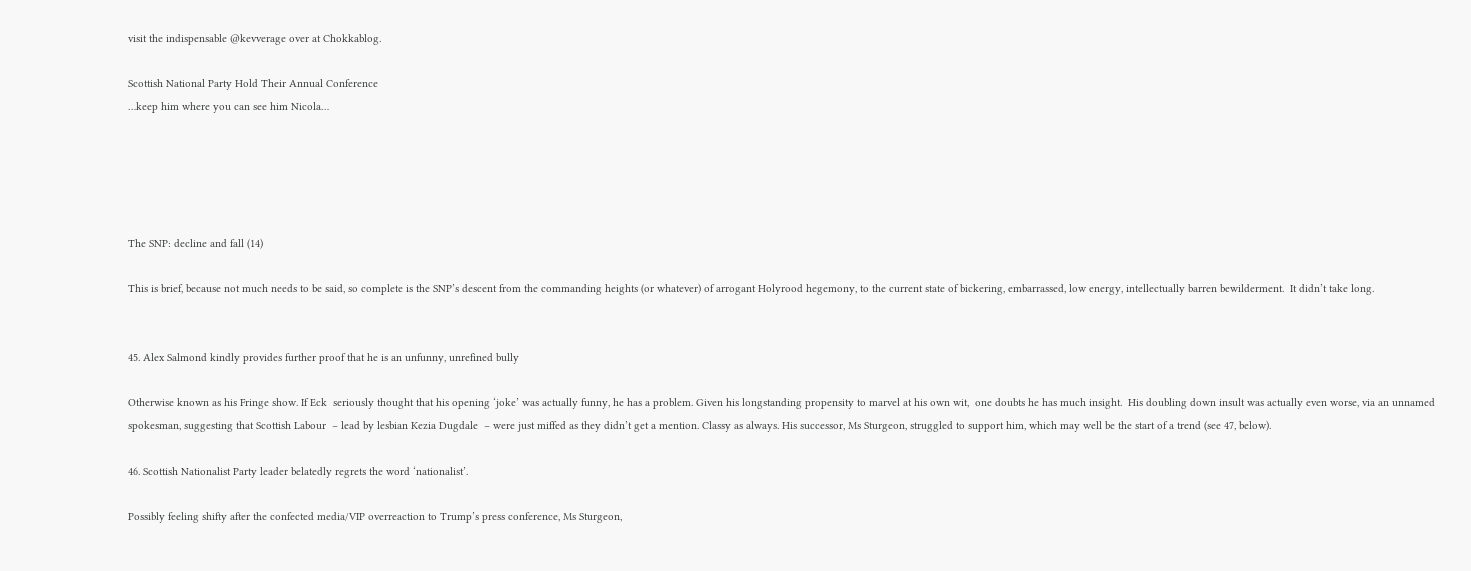visit the indispensable @kevverage over at Chokkablog.

Scottish National Party Hold Their Annual Conference
…keep him where you can see him Nicola…





The SNP: decline and fall (14)

This is brief, because not much needs to be said, so complete is the SNP’s descent from the commanding heights (or whatever) of arrogant Holyrood hegemony, to the current state of bickering, embarrassed, low energy, intellectually barren bewilderment.  It didn’t take long.


45. Alex Salmond kindly provides further proof that he is an unfunny, unrefined bully

Otherwise known as his Fringe show. If Eck  seriously thought that his opening ‘joke’ was actually funny, he has a problem. Given his longstanding propensity to marvel at his own wit,  one doubts he has much insight.  His doubling down insult was actually even worse, via an unnamed spokesman, suggesting that Scottish Labour  – lead by lesbian Kezia Dugdale  – were just miffed as they didn’t get a mention. Classy as always. His successor, Ms Sturgeon, struggled to support him, which may well be the start of a trend (see 47, below).

46. Scottish Nationalist Party leader belatedly regrets the word ‘nationalist’.

Possibly feeling shifty after the confected media/VIP overreaction to Trump’s press conference, Ms Sturgeon,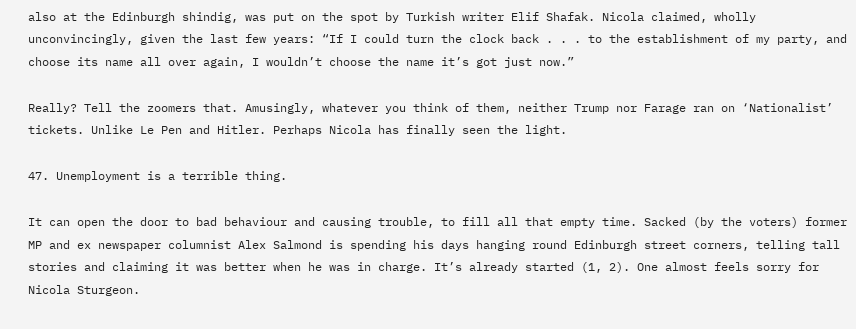also at the Edinburgh shindig, was put on the spot by Turkish writer Elif Shafak. Nicola claimed, wholly unconvincingly, given the last few years: “If I could turn the clock back . . . to the establishment of my party, and choose its name all over again, I wouldn’t choose the name it’s got just now.”

Really? Tell the zoomers that. Amusingly, whatever you think of them, neither Trump nor Farage ran on ‘Nationalist’ tickets. Unlike Le Pen and Hitler. Perhaps Nicola has finally seen the light.

47. Unemployment is a terrible thing.

It can open the door to bad behaviour and causing trouble, to fill all that empty time. Sacked (by the voters) former MP and ex newspaper columnist Alex Salmond is spending his days hanging round Edinburgh street corners, telling tall stories and claiming it was better when he was in charge. It’s already started (1, 2). One almost feels sorry for Nicola Sturgeon.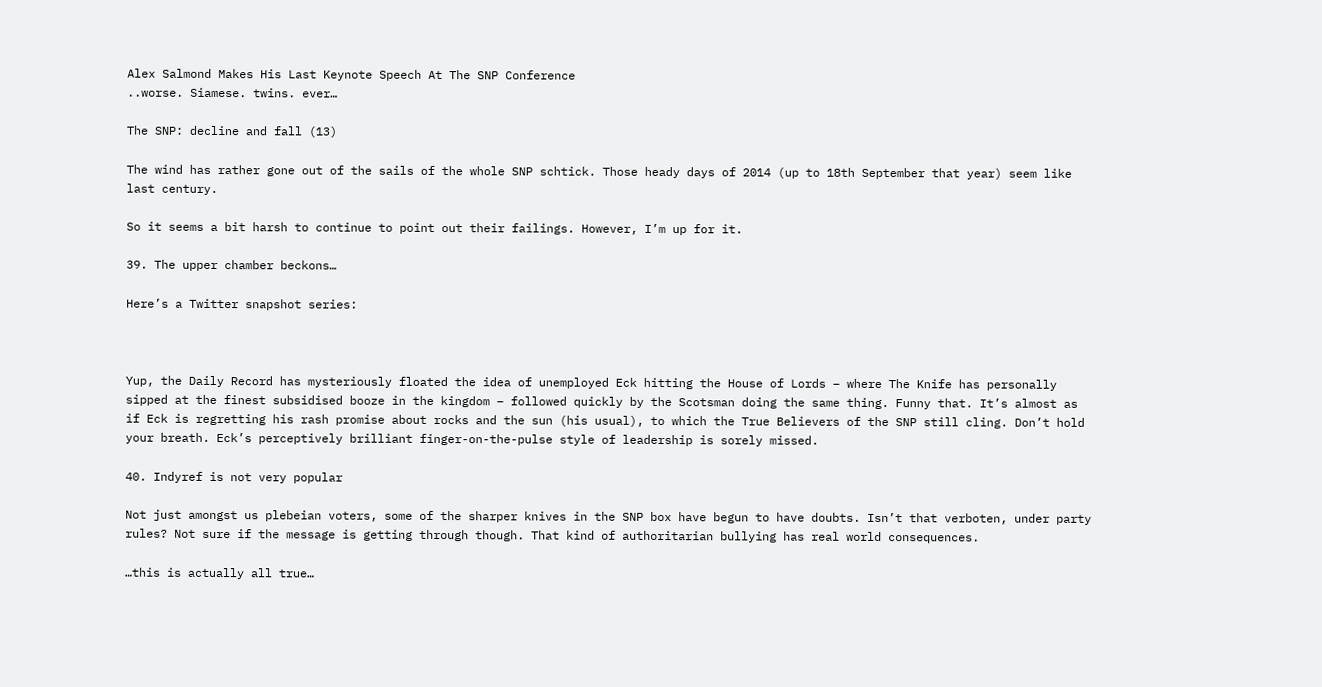Alex Salmond Makes His Last Keynote Speech At The SNP Conference
..worse. Siamese. twins. ever…

The SNP: decline and fall (13)

The wind has rather gone out of the sails of the whole SNP schtick. Those heady days of 2014 (up to 18th September that year) seem like last century.

So it seems a bit harsh to continue to point out their failings. However, I’m up for it.

39. The upper chamber beckons…

Here’s a Twitter snapshot series:



Yup, the Daily Record has mysteriously floated the idea of unemployed Eck hitting the House of Lords – where The Knife has personally sipped at the finest subsidised booze in the kingdom – followed quickly by the Scotsman doing the same thing. Funny that. It’s almost as if Eck is regretting his rash promise about rocks and the sun (his usual), to which the True Believers of the SNP still cling. Don’t hold your breath. Eck’s perceptively brilliant finger-on-the-pulse style of leadership is sorely missed.

40. Indyref is not very popular

Not just amongst us plebeian voters, some of the sharper knives in the SNP box have begun to have doubts. Isn’t that verboten, under party rules? Not sure if the message is getting through though. That kind of authoritarian bullying has real world consequences.

…this is actually all true…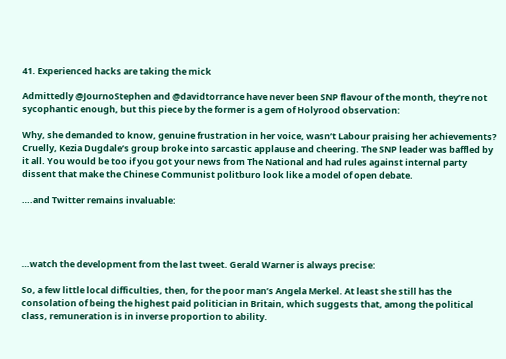41. Experienced hacks are taking the mick

Admittedly @JournoStephen and @davidtorrance have never been SNP flavour of the month, they’re not sycophantic enough, but this piece by the former is a gem of Holyrood observation:

Why, she demanded to know, genuine frustration in her voice, wasn’t Labour praising her achievements? Cruelly, Kezia Dugdale’s group broke into sarcastic applause and cheering. The SNP leader was baffled by it all. You would be too if you got your news from The National and had rules against internal party dissent that make the Chinese Communist politburo look like a model of open debate.

….and Twitter remains invaluable:




…watch the development from the last tweet. Gerald Warner is always precise:

So, a few little local difficulties, then, for the poor man’s Angela Merkel. At least she still has the consolation of being the highest paid politician in Britain, which suggests that, among the political class, remuneration is in inverse proportion to ability.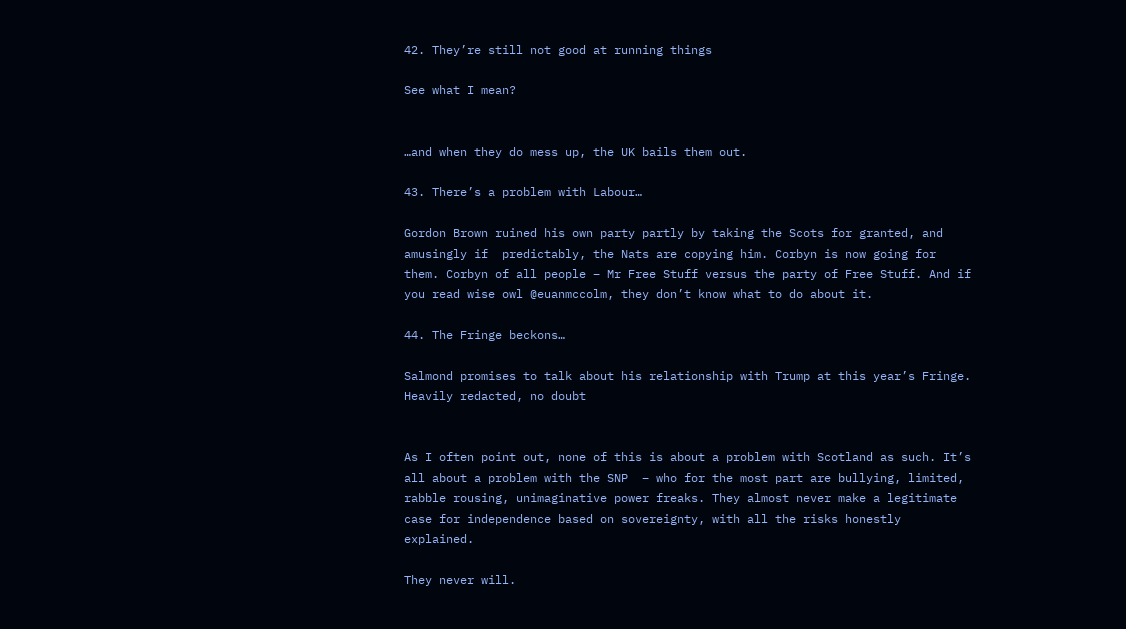42. They’re still not good at running things

See what I mean?


…and when they do mess up, the UK bails them out.

43. There’s a problem with Labour…

Gordon Brown ruined his own party partly by taking the Scots for granted, and amusingly if  predictably, the Nats are copying him. Corbyn is now going for them. Corbyn of all people – Mr Free Stuff versus the party of Free Stuff. And if you read wise owl @euanmccolm, they don’t know what to do about it.

44. The Fringe beckons…

Salmond promises to talk about his relationship with Trump at this year’s Fringe. Heavily redacted, no doubt


As I often point out, none of this is about a problem with Scotland as such. It’s all about a problem with the SNP  – who for the most part are bullying, limited, rabble rousing, unimaginative power freaks. They almost never make a legitimate case for independence based on sovereignty, with all the risks honestly explained.

They never will.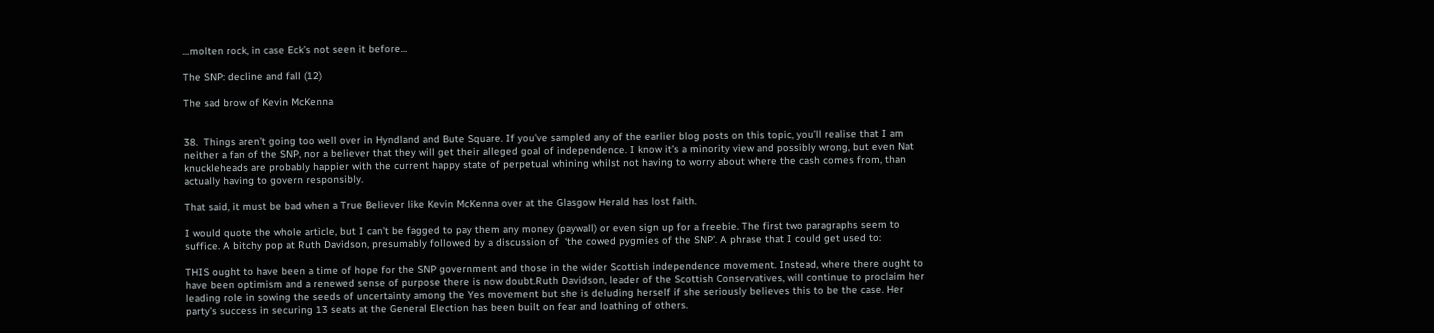…molten rock, in case Eck’s not seen it before…

The SNP: decline and fall (12)

The sad brow of Kevin McKenna


38.  Things aren’t going too well over in Hyndland and Bute Square. If you’ve sampled any of the earlier blog posts on this topic, you’ll realise that I am neither a fan of the SNP, nor a believer that they will get their alleged goal of independence. I know it’s a minority view and possibly wrong, but even Nat knuckleheads are probably happier with the current happy state of perpetual whining whilst not having to worry about where the cash comes from, than actually having to govern responsibly.

That said, it must be bad when a True Believer like Kevin McKenna over at the Glasgow Herald has lost faith.

I would quote the whole article, but I can’t be fagged to pay them any money (paywall) or even sign up for a freebie. The first two paragraphs seem to suffice. A bitchy pop at Ruth Davidson, presumably followed by a discussion of  ‘the cowed pygmies of the SNP’. A phrase that I could get used to:

THIS ought to have been a time of hope for the SNP government and those in the wider Scottish independence movement. Instead, where there ought to have been optimism and a renewed sense of purpose there is now doubt.Ruth Davidson, leader of the Scottish Conservatives, will continue to proclaim her leading role in sowing the seeds of uncertainty among the Yes movement but she is deluding herself if she seriously believes this to be the case. Her party’s success in securing 13 seats at the General Election has been built on fear and loathing of others.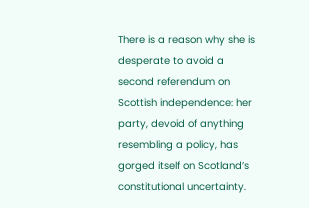There is a reason why she is desperate to avoid a second referendum on Scottish independence: her party, devoid of anything resembling a policy, has gorged itself on Scotland’s constitutional uncertainty.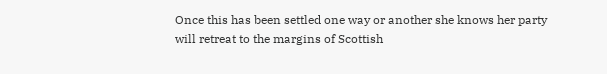Once this has been settled one way or another she knows her party will retreat to the margins of Scottish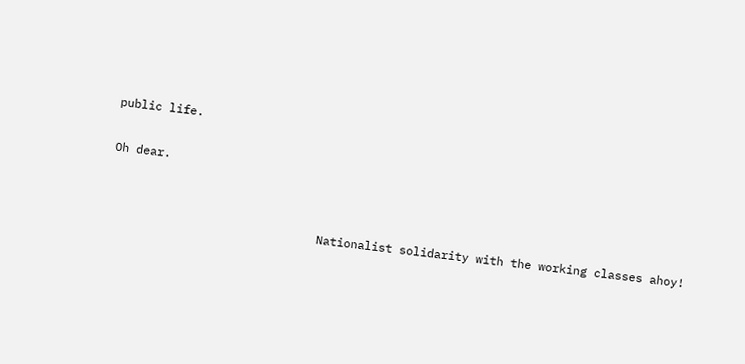public life.

Oh dear.


                              Nationalist solidarity with the working classes ahoy!